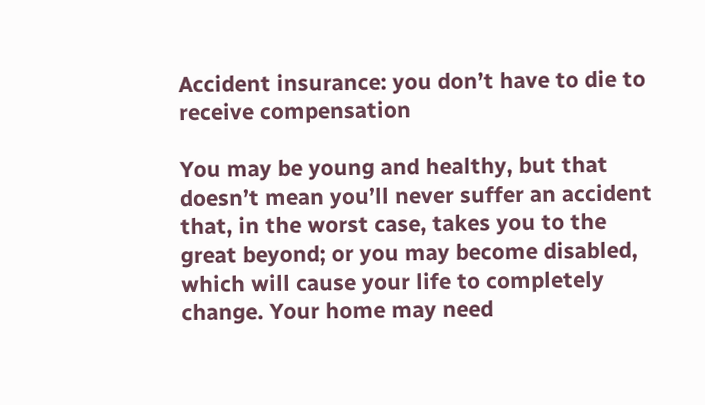Accident insurance: you don’t have to die to receive compensation

You may be young and healthy, but that doesn’t mean you’ll never suffer an accident that, in the worst case, takes you to the great beyond; or you may become disabled, which will cause your life to completely change. Your home may need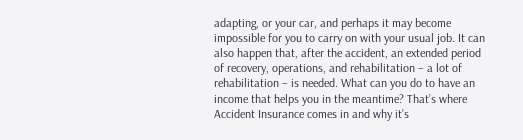adapting, or your car, and perhaps it may become impossible for you to carry on with your usual job. It can also happen that, after the accident, an extended period of recovery, operations, and rehabilitation – a lot of rehabilitation – is needed. What can you do to have an income that helps you in the meantime? That’s where Accident Insurance comes in and why it’s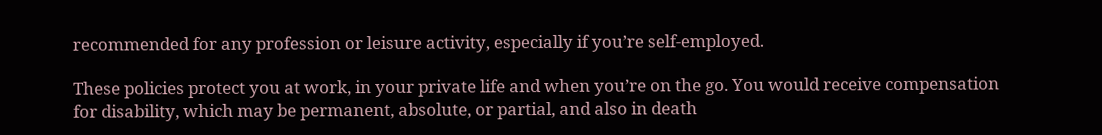recommended for any profession or leisure activity, especially if you’re self-employed.

These policies protect you at work, in your private life and when you’re on the go. You would receive compensation for disability, which may be permanent, absolute, or partial, and also in death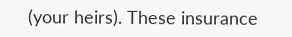(your heirs). These insurance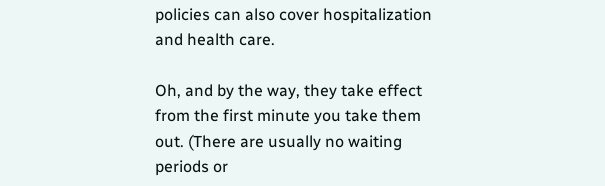policies can also cover hospitalization and health care.

Oh, and by the way, they take effect from the first minute you take them out. (There are usually no waiting periods or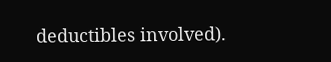deductibles involved).